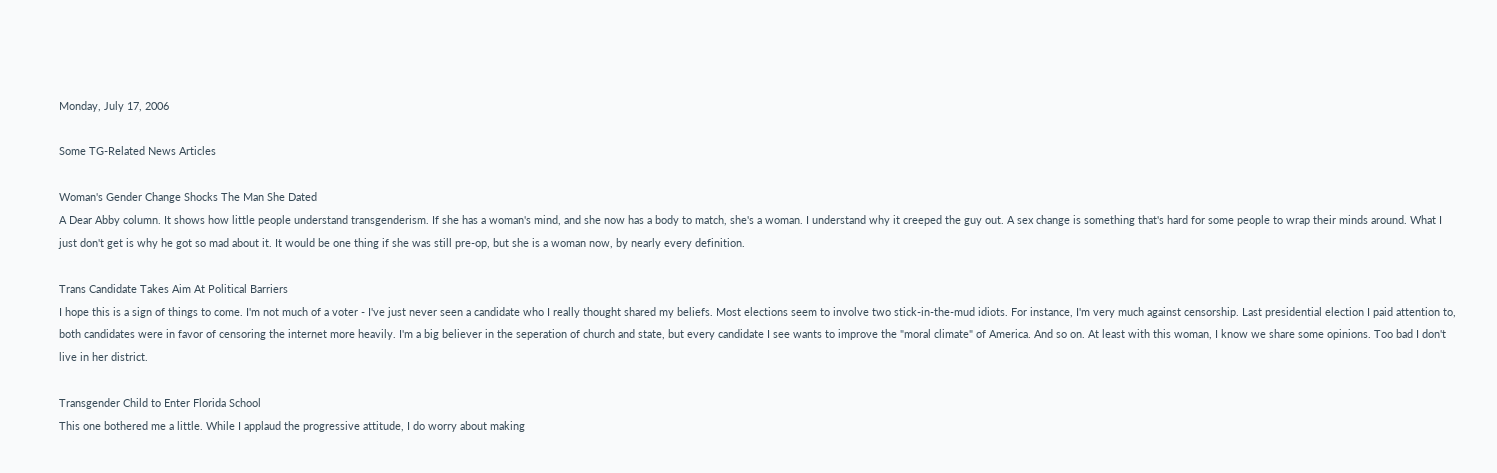Monday, July 17, 2006

Some TG-Related News Articles

Woman's Gender Change Shocks The Man She Dated
A Dear Abby column. It shows how little people understand transgenderism. If she has a woman's mind, and she now has a body to match, she's a woman. I understand why it creeped the guy out. A sex change is something that's hard for some people to wrap their minds around. What I just don't get is why he got so mad about it. It would be one thing if she was still pre-op, but she is a woman now, by nearly every definition.

Trans Candidate Takes Aim At Political Barriers
I hope this is a sign of things to come. I'm not much of a voter - I've just never seen a candidate who I really thought shared my beliefs. Most elections seem to involve two stick-in-the-mud idiots. For instance, I'm very much against censorship. Last presidential election I paid attention to, both candidates were in favor of censoring the internet more heavily. I'm a big believer in the seperation of church and state, but every candidate I see wants to improve the "moral climate" of America. And so on. At least with this woman, I know we share some opinions. Too bad I don't live in her district.

Transgender Child to Enter Florida School
This one bothered me a little. While I applaud the progressive attitude, I do worry about making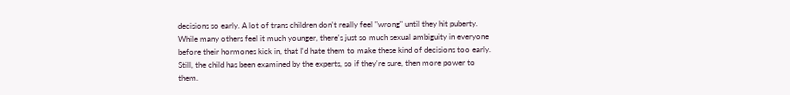decisions so early. A lot of trans children don't really feel "wrong" until they hit puberty. While many others feel it much younger, there's just so much sexual ambiguity in everyone before their hormones kick in, that I'd hate them to make these kind of decisions too early. Still, the child has been examined by the experts, so if they're sure, then more power to them.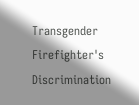Transgender Firefighter's Discrimination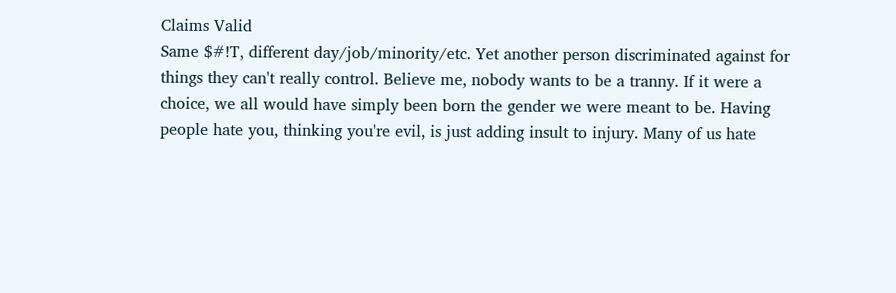Claims Valid
Same $#!T, different day/job/minority/etc. Yet another person discriminated against for things they can't really control. Believe me, nobody wants to be a tranny. If it were a choice, we all would have simply been born the gender we were meant to be. Having people hate you, thinking you're evil, is just adding insult to injury. Many of us hate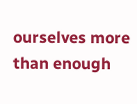ourselves more than enough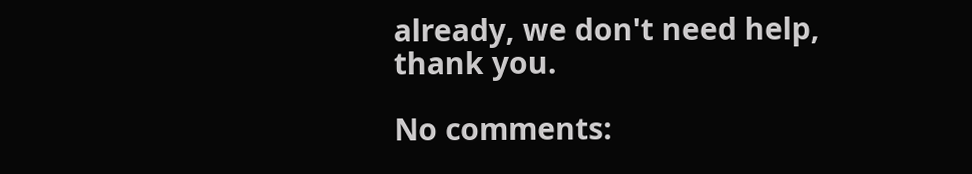already, we don't need help, thank you.

No comments: